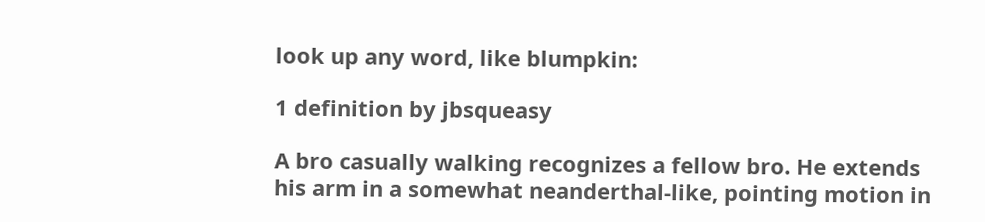look up any word, like blumpkin:

1 definition by jbsqueasy

A bro casually walking recognizes a fellow bro. He extends his arm in a somewhat neanderthal-like, pointing motion in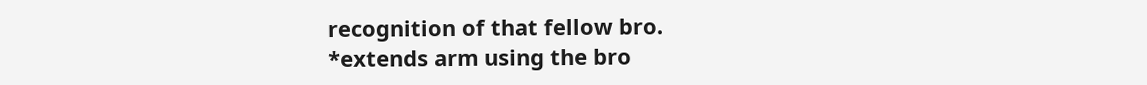recognition of that fellow bro.
*extends arm using the bro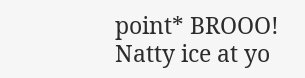point* BROOO! Natty ice at yo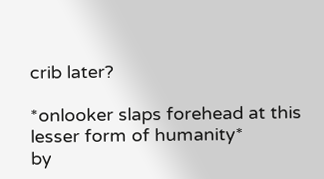crib later?

*onlooker slaps forehead at this lesser form of humanity*
by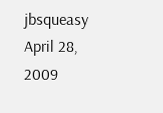jbsqueasy April 28, 2009